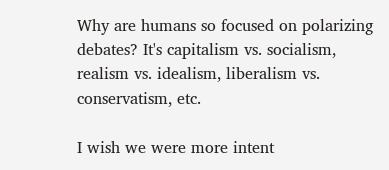Why are humans so focused on polarizing debates? It's capitalism vs. socialism, realism vs. idealism, liberalism vs. conservatism, etc.

I wish we were more intent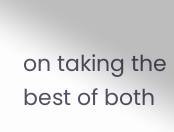on taking the best of both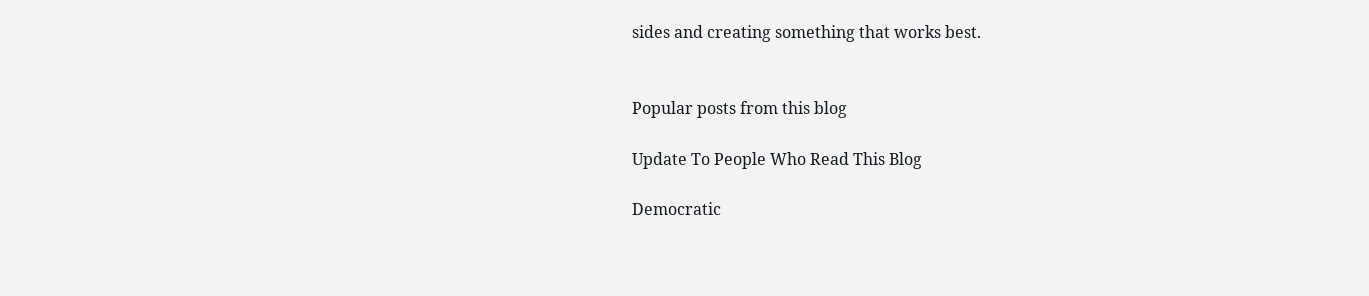sides and creating something that works best.


Popular posts from this blog

Update To People Who Read This Blog

Democratic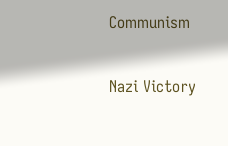Communism

Nazi Victory